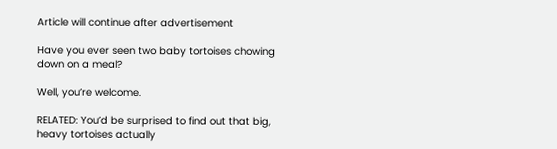Article will continue after advertisement

Have you ever seen two baby tortoises chowing down on a meal?

Well, you’re welcome.

RELATED: You’d be surprised to find out that big, heavy tortoises actually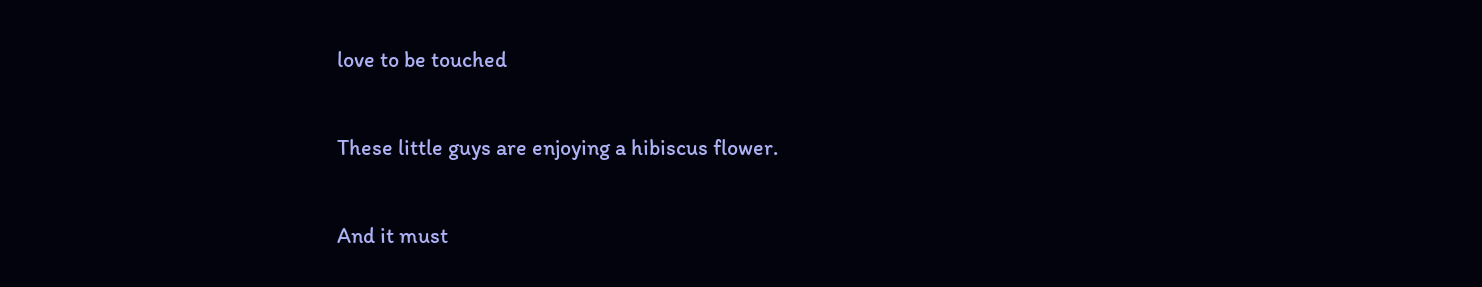love to be touched

These little guys are enjoying a hibiscus flower.

And it must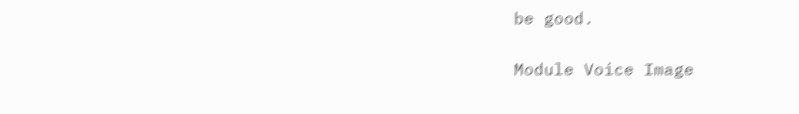be good.

Module Voice Image